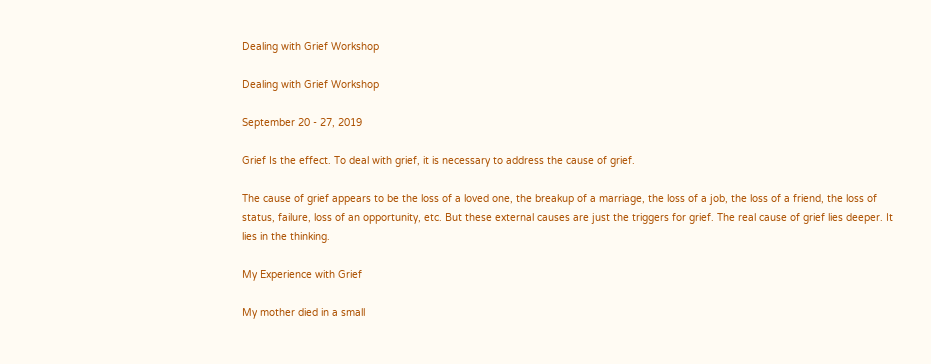Dealing with Grief Workshop

Dealing with Grief Workshop

September 20 - 27, 2019

Grief Is the effect. To deal with grief, it is necessary to address the cause of grief.

The cause of grief appears to be the loss of a loved one, the breakup of a marriage, the loss of a job, the loss of a friend, the loss of status, failure, loss of an opportunity, etc. But these external causes are just the triggers for grief. The real cause of grief lies deeper. It lies in the thinking.

My Experience with Grief

My mother died in a small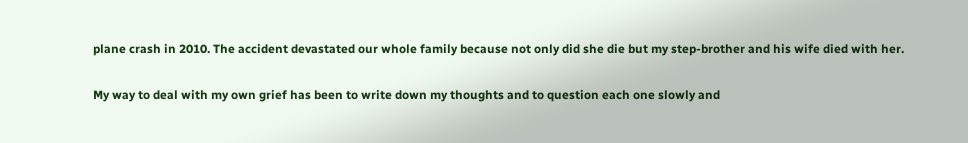plane crash in 2010. The accident devastated our whole family because not only did she die but my step-brother and his wife died with her.

My way to deal with my own grief has been to write down my thoughts and to question each one slowly and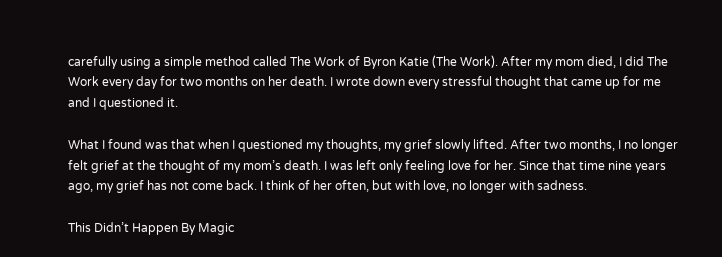carefully using a simple method called The Work of Byron Katie (The Work). After my mom died, I did The Work every day for two months on her death. I wrote down every stressful thought that came up for me and I questioned it.

What I found was that when I questioned my thoughts, my grief slowly lifted. After two months, I no longer felt grief at the thought of my mom’s death. I was left only feeling love for her. Since that time nine years ago, my grief has not come back. I think of her often, but with love, no longer with sadness.

This Didn’t Happen By Magic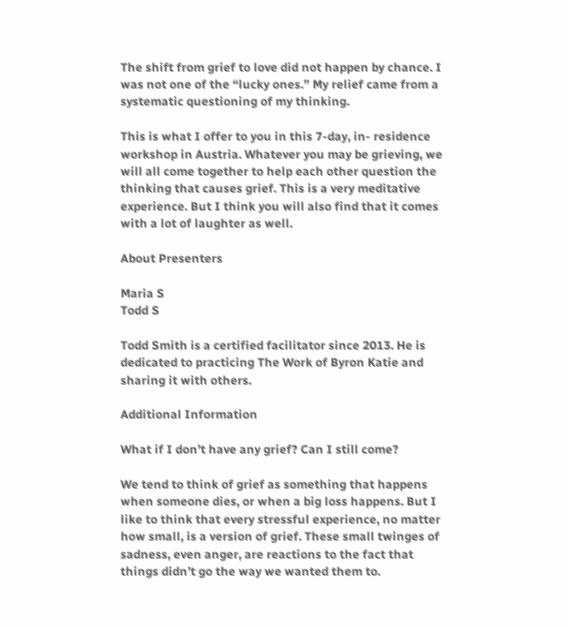The shift from grief to love did not happen by chance. I was not one of the “lucky ones.” My relief came from a systematic questioning of my thinking.

This is what I offer to you in this 7-day, in- residence workshop in Austria. Whatever you may be grieving, we will all come together to help each other question the thinking that causes grief. This is a very meditative experience. But I think you will also find that it comes with a lot of laughter as well.

About Presenters

Maria S
Todd S

Todd Smith is a certified facilitator since 2013. He is dedicated to practicing The Work of Byron Katie and sharing it with others.

Additional Information

What if I don’t have any grief? Can I still come?

We tend to think of grief as something that happens when someone dies, or when a big loss happens. But I like to think that every stressful experience, no matter how small, is a version of grief. These small twinges of sadness, even anger, are reactions to the fact that things didn’t go the way we wanted them to.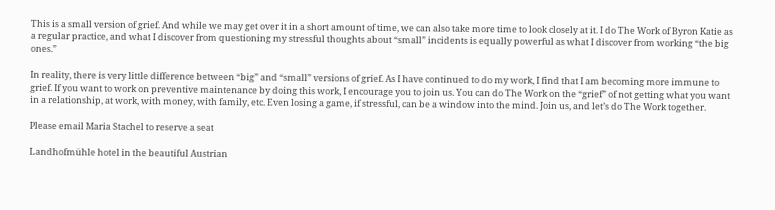This is a small version of grief. And while we may get over it in a short amount of time, we can also take more time to look closely at it. I do The Work of Byron Katie as a regular practice, and what I discover from questioning my stressful thoughts about “small” incidents is equally powerful as what I discover from working “the big ones.”

In reality, there is very little difference between “big” and “small” versions of grief. As I have continued to do my work, I find that I am becoming more immune to grief. If you want to work on preventive maintenance by doing this work, I encourage you to join us. You can do The Work on the “grief” of not getting what you want in a relationship, at work, with money, with family, etc. Even losing a game, if stressful, can be a window into the mind. Join us, and let’s do The Work together.

Please email Maria Stachel to reserve a seat

Landhofmühle hotel in the beautiful Austrian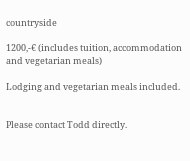countryside

1200,-€ (includes tuition, accommodation and vegetarian meals)

Lodging and vegetarian meals included.


Please contact Todd directly.